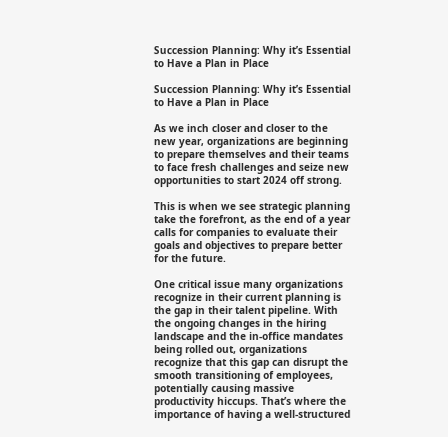Succession Planning: Why it’s Essential to Have a Plan in Place

Succession Planning: Why it’s Essential to Have a Plan in Place

As we inch closer and closer to the new year, organizations are beginning to prepare themselves and their teams to face fresh challenges and seize new opportunities to start 2024 off strong.

This is when we see strategic planning take the forefront, as the end of a year calls for companies to evaluate their goals and objectives to prepare better for the future.

One critical issue many organizations recognize in their current planning is the gap in their talent pipeline. With the ongoing changes in the hiring landscape and the in-office mandates being rolled out, organizations recognize that this gap can disrupt the smooth transitioning of employees, potentially causing massive productivity hiccups. That’s where the importance of having a well-structured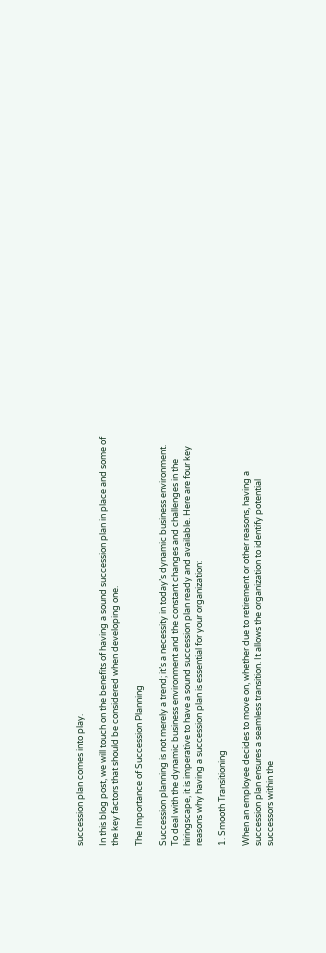succession plan comes into play.

In this blog post, we will touch on the benefits of having a sound succession plan in place and some of the key factors that should be considered when developing one.

The Importance of Succession Planning

Succession planning is not merely a trend; it’s a necessity in today’s dynamic business environment. To deal with the dynamic business environment and the constant changes and challenges in the hiringscape, it is imperative to have a sound succession plan ready and available. Here are four key reasons why having a succession plan is essential for your organization:

1. Smooth Transitioning

When an employee decides to move on, whether due to retirement or other reasons, having a succession plan ensures a seamless transition. It allows the organization to identify potential successors within the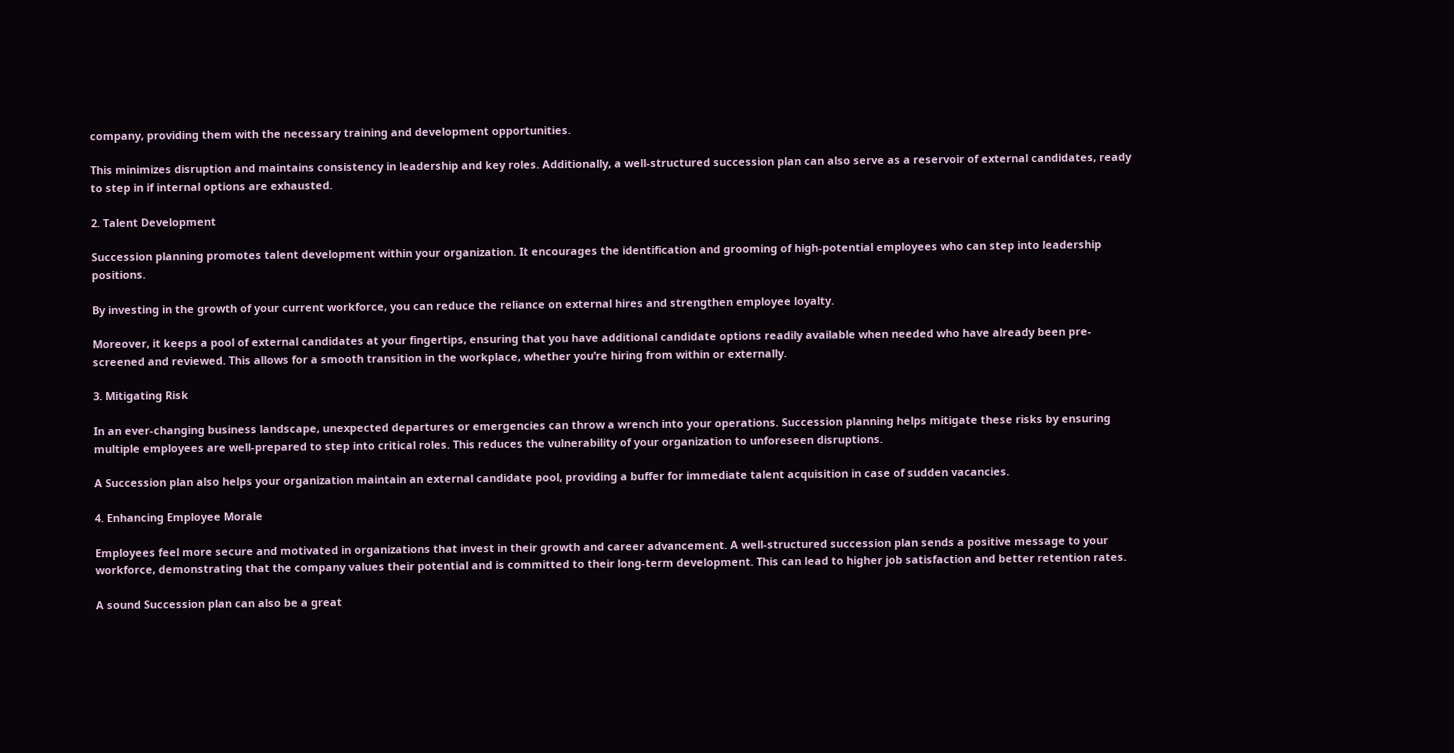company, providing them with the necessary training and development opportunities.

This minimizes disruption and maintains consistency in leadership and key roles. Additionally, a well-structured succession plan can also serve as a reservoir of external candidates, ready to step in if internal options are exhausted.

2. Talent Development

Succession planning promotes talent development within your organization. It encourages the identification and grooming of high-potential employees who can step into leadership positions.

By investing in the growth of your current workforce, you can reduce the reliance on external hires and strengthen employee loyalty.

Moreover, it keeps a pool of external candidates at your fingertips, ensuring that you have additional candidate options readily available when needed who have already been pre-screened and reviewed. This allows for a smooth transition in the workplace, whether you’re hiring from within or externally.

3. Mitigating Risk

In an ever-changing business landscape, unexpected departures or emergencies can throw a wrench into your operations. Succession planning helps mitigate these risks by ensuring multiple employees are well-prepared to step into critical roles. This reduces the vulnerability of your organization to unforeseen disruptions.

A Succession plan also helps your organization maintain an external candidate pool, providing a buffer for immediate talent acquisition in case of sudden vacancies.

4. Enhancing Employee Morale

Employees feel more secure and motivated in organizations that invest in their growth and career advancement. A well-structured succession plan sends a positive message to your workforce, demonstrating that the company values their potential and is committed to their long-term development. This can lead to higher job satisfaction and better retention rates.

A sound Succession plan can also be a great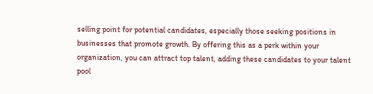selling point for potential candidates, especially those seeking positions in businesses that promote growth. By offering this as a perk within your organization, you can attract top talent, adding these candidates to your talent pool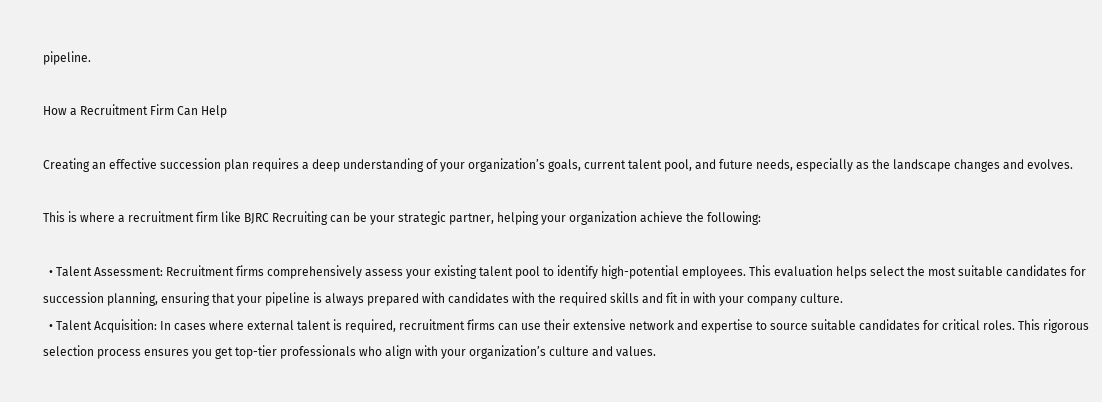pipeline.

How a Recruitment Firm Can Help

Creating an effective succession plan requires a deep understanding of your organization’s goals, current talent pool, and future needs, especially as the landscape changes and evolves.

This is where a recruitment firm like BJRC Recruiting can be your strategic partner, helping your organization achieve the following:

  • Talent Assessment: Recruitment firms comprehensively assess your existing talent pool to identify high-potential employees. This evaluation helps select the most suitable candidates for succession planning, ensuring that your pipeline is always prepared with candidates with the required skills and fit in with your company culture.
  • Talent Acquisition: In cases where external talent is required, recruitment firms can use their extensive network and expertise to source suitable candidates for critical roles. This rigorous selection process ensures you get top-tier professionals who align with your organization’s culture and values.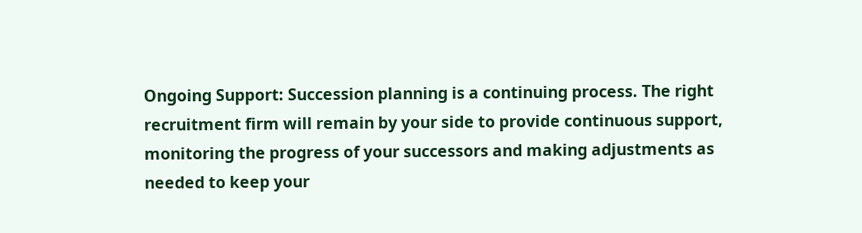Ongoing Support: Succession planning is a continuing process. The right recruitment firm will remain by your side to provide continuous support, monitoring the progress of your successors and making adjustments as needed to keep your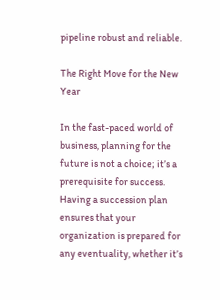pipeline robust and reliable.

The Right Move for the New Year

In the fast-paced world of business, planning for the future is not a choice; it’s a prerequisite for success. Having a succession plan ensures that your organization is prepared for any eventuality, whether it’s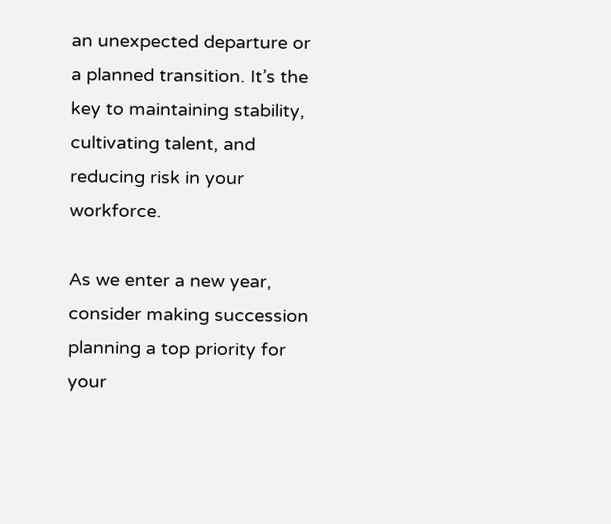an unexpected departure or a planned transition. It’s the key to maintaining stability, cultivating talent, and reducing risk in your workforce.

As we enter a new year, consider making succession planning a top priority for your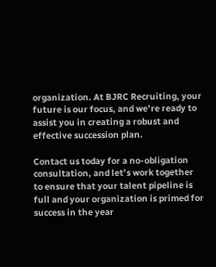organization. At BJRC Recruiting, your future is our focus, and we’re ready to assist you in creating a robust and effective succession plan.

Contact us today for a no-obligation consultation, and let’s work together to ensure that your talent pipeline is full and your organization is primed for success in the year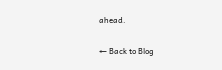ahead.

← Back to Blog